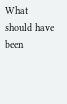What should have been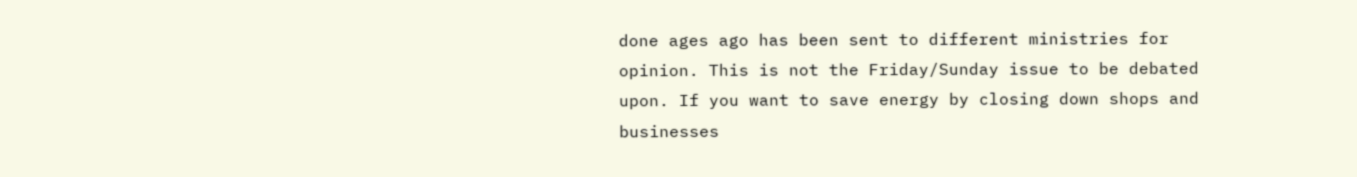done ages ago has been sent to different ministries for opinion. This is not the Friday/Sunday issue to be debated upon. If you want to save energy by closing down shops and businesses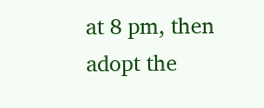at 8 pm, then adopt the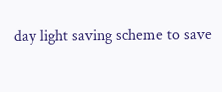day light saving scheme to save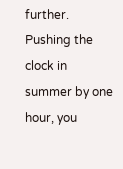further. Pushing the clock in summer by one hour, you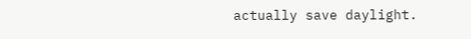actually save daylight.